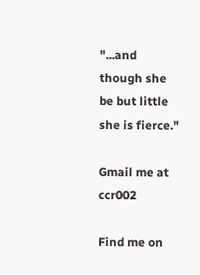"...and though she be but little she is fierce."

Gmail me at ccr002

Find me on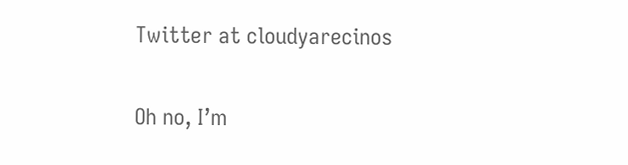Twitter at cloudyarecinos


Oh no, I’m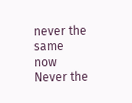never the same now
Never the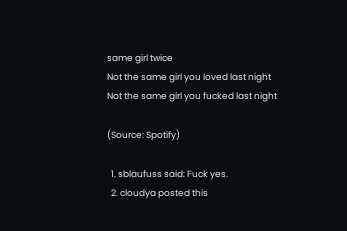same girl twice
Not the same girl you loved last night
Not the same girl you fucked last night

(Source: Spotify)

  1. sblaufuss said: Fuck yes.
  2. cloudya posted this